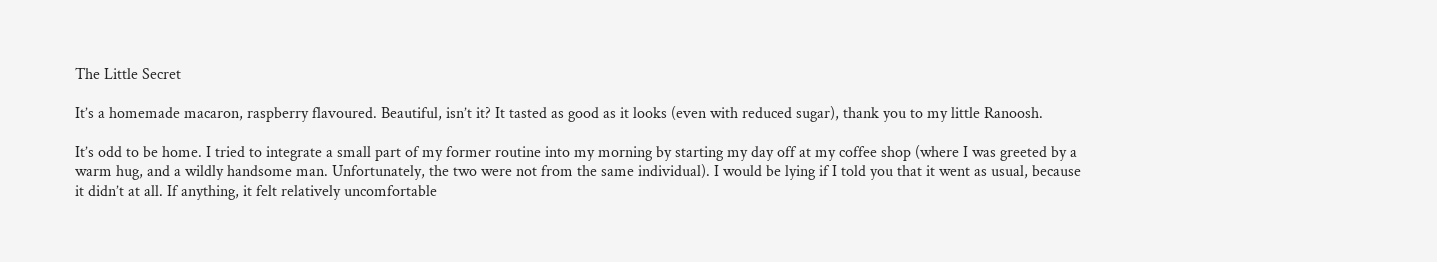The Little Secret

It’s a homemade macaron, raspberry flavoured. Beautiful, isn’t it? It tasted as good as it looks (even with reduced sugar), thank you to my little Ranoosh.

It’s odd to be home. I tried to integrate a small part of my former routine into my morning by starting my day off at my coffee shop (where I was greeted by a warm hug, and a wildly handsome man. Unfortunately, the two were not from the same individual). I would be lying if I told you that it went as usual, because it didn’t at all. If anything, it felt relatively uncomfortable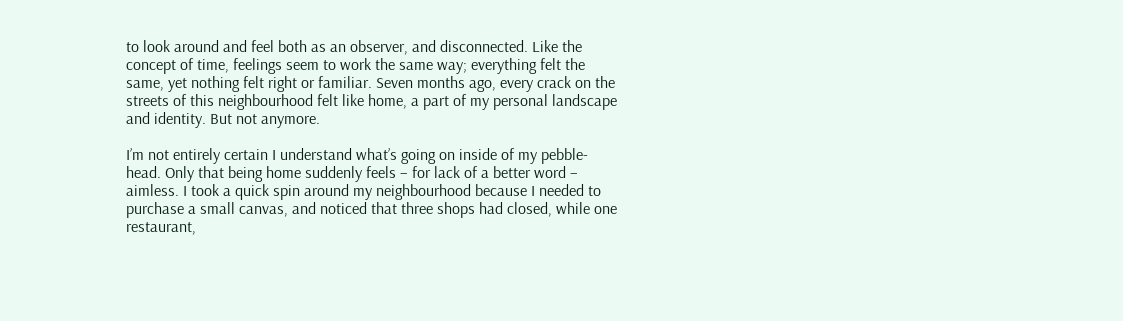to look around and feel both as an observer, and disconnected. Like the concept of time, feelings seem to work the same way; everything felt the same, yet nothing felt right or familiar. Seven months ago, every crack on the streets of this neighbourhood felt like home, a part of my personal landscape and identity. But not anymore.

I’m not entirely certain I understand what’s going on inside of my pebble-head. Only that being home suddenly feels – for lack of a better word – aimless. I took a quick spin around my neighbourhood because I needed to purchase a small canvas, and noticed that three shops had closed, while one restaurant,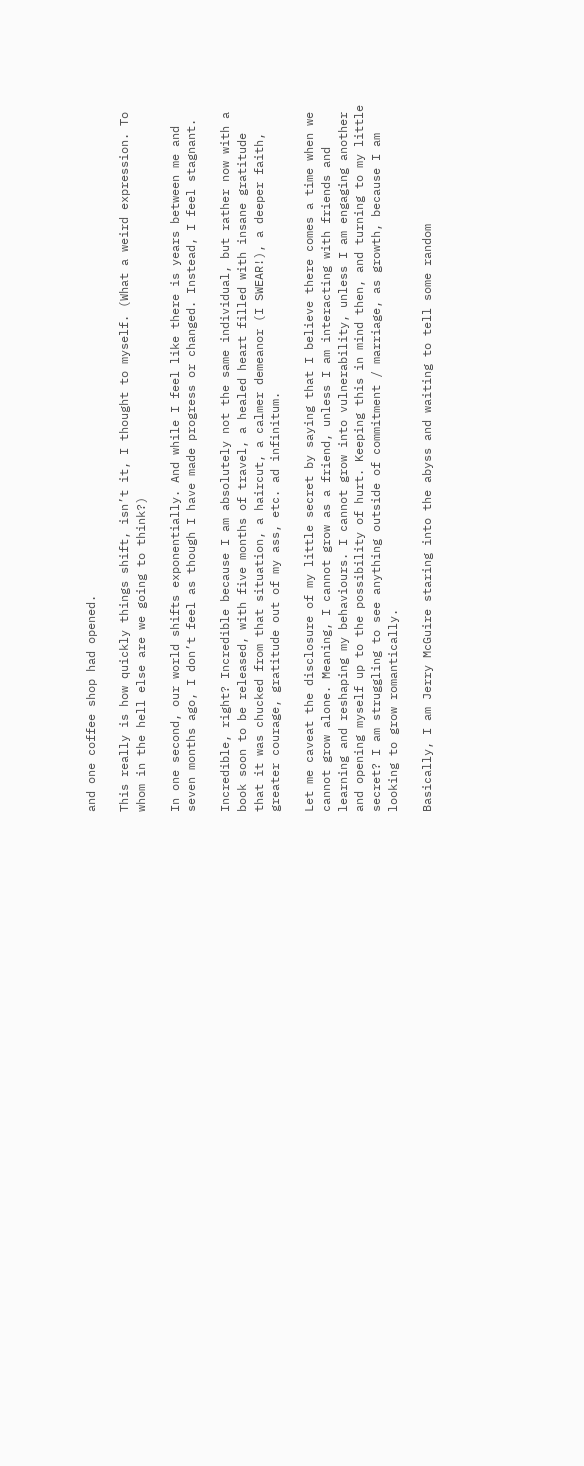and one coffee shop had opened.

This really is how quickly things shift, isn’t it, I thought to myself. (What a weird expression. To whom in the hell else are we going to think?)

In one second, our world shifts exponentially. And while I feel like there is years between me and seven months ago, I don’t feel as though I have made progress or changed. Instead, I feel stagnant.

Incredible, right? Incredible because I am absolutely not the same individual, but rather now with a book soon to be released, with five months of travel, a healed heart filled with insane gratitude that it was chucked from that situation, a haircut, a calmer demeanor (I SWEAR!), a deeper faith, greater courage, gratitude out of my ass, etc. ad infinitum.

Let me caveat the disclosure of my little secret by saying that I believe there comes a time when we cannot grow alone. Meaning, I cannot grow as a friend, unless I am interacting with friends and learning and reshaping my behaviours. I cannot grow into vulnerability, unless I am engaging another and opening myself up to the possibility of hurt. Keeping this in mind then, and turning to my little secret? I am struggling to see anything outside of commitment / marriage, as growth, because I am looking to grow romantically.

Basically, I am Jerry McGuire staring into the abyss and waiting to tell some random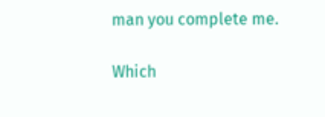man you complete me.

Which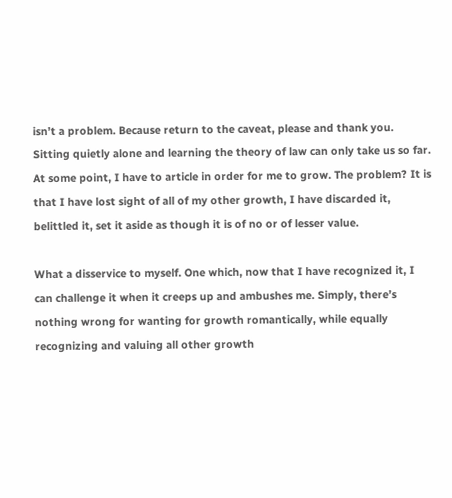isn’t a problem. Because return to the caveat, please and thank you. Sitting quietly alone and learning the theory of law can only take us so far. At some point, I have to article in order for me to grow. The problem? It is that I have lost sight of all of my other growth, I have discarded it, belittled it, set it aside as though it is of no or of lesser value.

What a disservice to myself. One which, now that I have recognized it, I can challenge it when it creeps up and ambushes me. Simply, there’s nothing wrong for wanting for growth romantically, while equally recognizing and valuing all other growth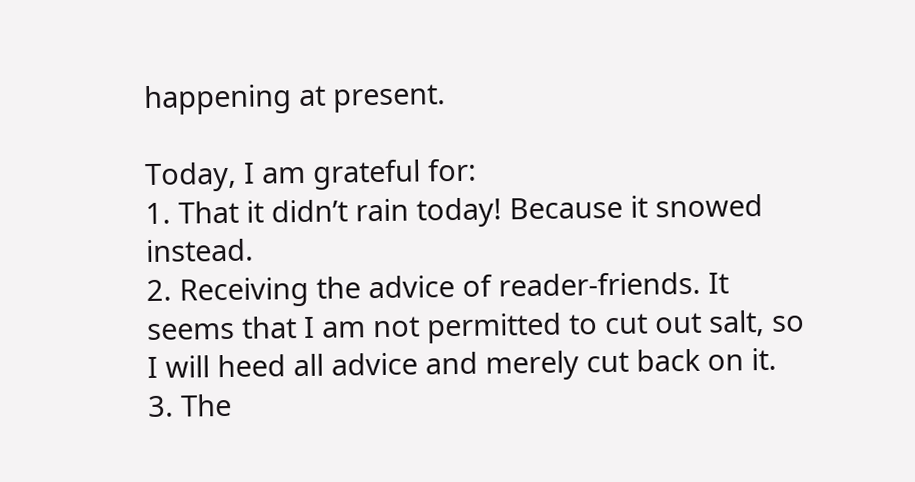happening at present.

Today, I am grateful for:
1. That it didn’t rain today! Because it snowed instead.
2. Receiving the advice of reader-friends. It seems that I am not permitted to cut out salt, so I will heed all advice and merely cut back on it.
3. The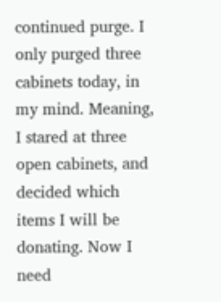continued purge. I only purged three cabinets today, in my mind. Meaning, I stared at three open cabinets, and decided which items I will be donating. Now I need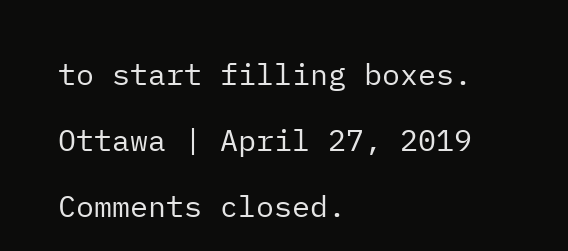to start filling boxes.

Ottawa | April 27, 2019

Comments closed.